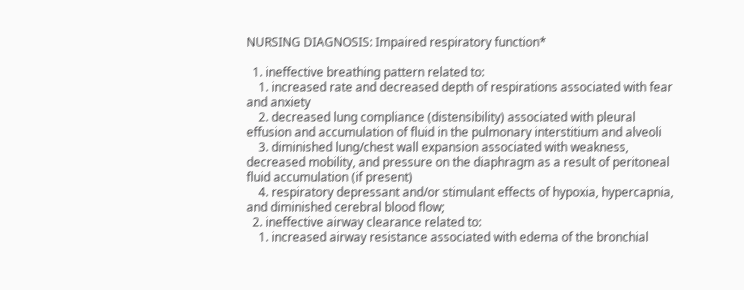NURSING DIAGNOSIS: Impaired respiratory function*

  1. ineffective breathing pattern related to:
    1. increased rate and decreased depth of respirations associated with fear and anxiety
    2. decreased lung compliance (distensibility) associated with pleural effusion and accumulation of fluid in the pulmonary interstitium and alveoli
    3. diminished lung/chest wall expansion associated with weakness, decreased mobility, and pressure on the diaphragm as a result of peritoneal fluid accumulation (if present)
    4. respiratory depressant and/or stimulant effects of hypoxia, hypercapnia, and diminished cerebral blood flow;
  2. ineffective airway clearance related to:
    1. increased airway resistance associated with edema of the bronchial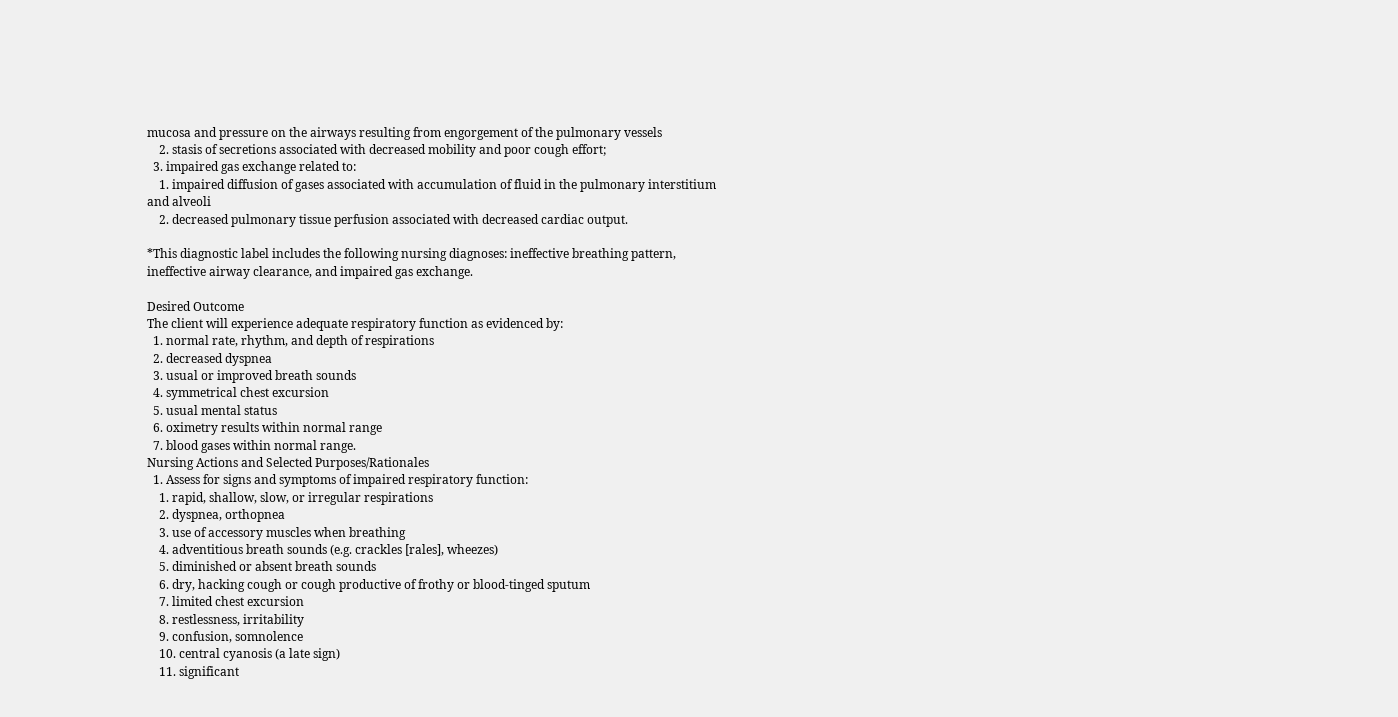mucosa and pressure on the airways resulting from engorgement of the pulmonary vessels
    2. stasis of secretions associated with decreased mobility and poor cough effort;
  3. impaired gas exchange related to:
    1. impaired diffusion of gases associated with accumulation of fluid in the pulmonary interstitium and alveoli
    2. decreased pulmonary tissue perfusion associated with decreased cardiac output.

*This diagnostic label includes the following nursing diagnoses: ineffective breathing pattern, ineffective airway clearance, and impaired gas exchange.

Desired Outcome
The client will experience adequate respiratory function as evidenced by:
  1. normal rate, rhythm, and depth of respirations
  2. decreased dyspnea
  3. usual or improved breath sounds
  4. symmetrical chest excursion
  5. usual mental status
  6. oximetry results within normal range
  7. blood gases within normal range.
Nursing Actions and Selected Purposes/Rationales
  1. Assess for signs and symptoms of impaired respiratory function:
    1. rapid, shallow, slow, or irregular respirations
    2. dyspnea, orthopnea
    3. use of accessory muscles when breathing
    4. adventitious breath sounds (e.g. crackles [rales], wheezes)
    5. diminished or absent breath sounds
    6. dry, hacking cough or cough productive of frothy or blood-tinged sputum
    7. limited chest excursion
    8. restlessness, irritability
    9. confusion, somnolence
    10. central cyanosis (a late sign)
    11. significant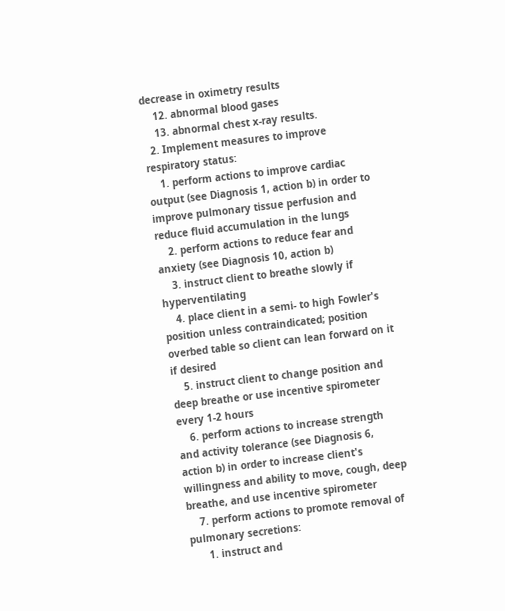decrease in oximetry results
    12. abnormal blood gases
    13. abnormal chest x-ray results.
  2. Implement measures to improve respiratory status:
    1. perform actions to improve cardiac output (see Diagnosis 1, action b) in order to improve pulmonary tissue perfusion and reduce fluid accumulation in the lungs
    2. perform actions to reduce fear and anxiety (see Diagnosis 10, action b)
    3. instruct client to breathe slowly if hyperventilating
    4. place client in a semi- to high Fowler's position unless contraindicated; position overbed table so client can lean forward on it if desired
    5. instruct client to change position and deep breathe or use incentive spirometer every 1-2 hours
    6. perform actions to increase strength and activity tolerance (see Diagnosis 6, action b) in order to increase client's willingness and ability to move, cough, deep breathe, and use incentive spirometer
    7. perform actions to promote removal of pulmonary secretions:
      1. instruct and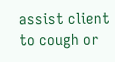assist client to cough or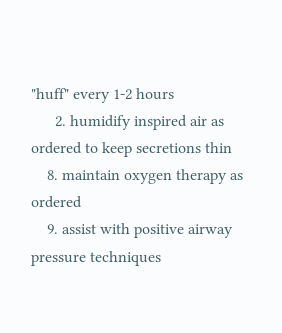"huff" every 1-2 hours
      2. humidify inspired air as ordered to keep secretions thin
    8. maintain oxygen therapy as ordered
    9. assist with positive airway pressure techniques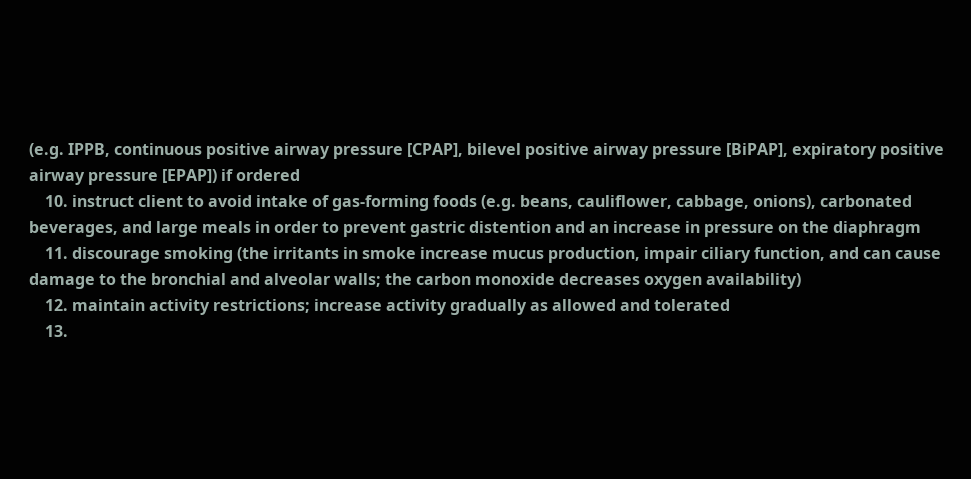(e.g. IPPB, continuous positive airway pressure [CPAP], bilevel positive airway pressure [BiPAP], expiratory positive airway pressure [EPAP]) if ordered
    10. instruct client to avoid intake of gas-forming foods (e.g. beans, cauliflower, cabbage, onions), carbonated beverages, and large meals in order to prevent gastric distention and an increase in pressure on the diaphragm
    11. discourage smoking (the irritants in smoke increase mucus production, impair ciliary function, and can cause damage to the bronchial and alveolar walls; the carbon monoxide decreases oxygen availability)
    12. maintain activity restrictions; increase activity gradually as allowed and tolerated
    13.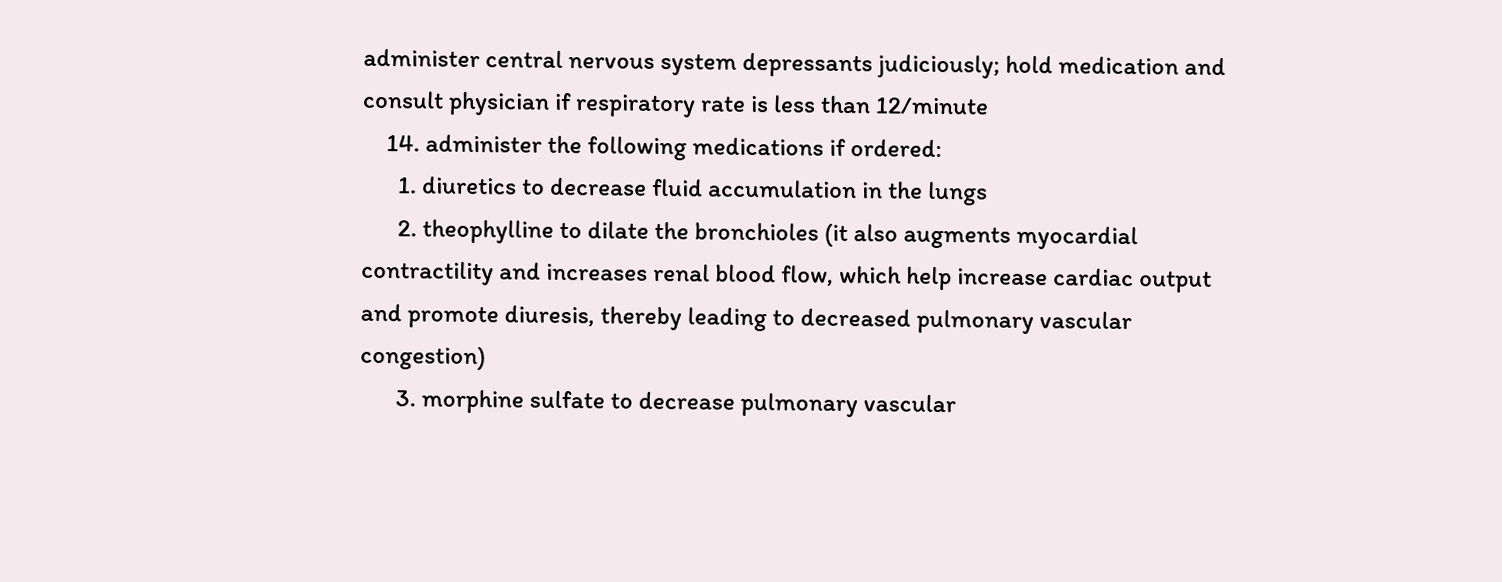administer central nervous system depressants judiciously; hold medication and consult physician if respiratory rate is less than 12/minute
    14. administer the following medications if ordered:
      1. diuretics to decrease fluid accumulation in the lungs
      2. theophylline to dilate the bronchioles (it also augments myocardial contractility and increases renal blood flow, which help increase cardiac output and promote diuresis, thereby leading to decreased pulmonary vascular congestion)
      3. morphine sulfate to decrease pulmonary vascular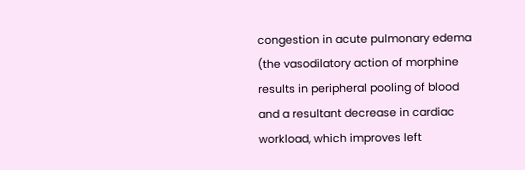congestion in acute pulmonary edema (the vasodilatory action of morphine results in peripheral pooling of blood and a resultant decrease in cardiac workload, which improves left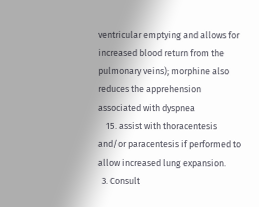ventricular emptying and allows for increased blood return from the pulmonary veins); morphine also reduces the apprehension associated with dyspnea
    15. assist with thoracentesis and/or paracentesis if performed to allow increased lung expansion.
  3. Consult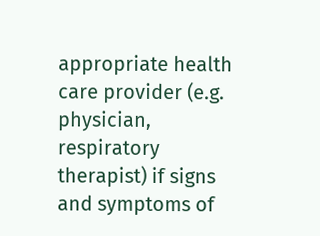appropriate health care provider (e.g. physician, respiratory therapist) if signs and symptoms of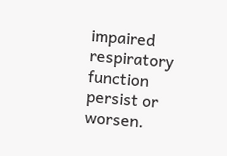impaired respiratory function persist or worsen.